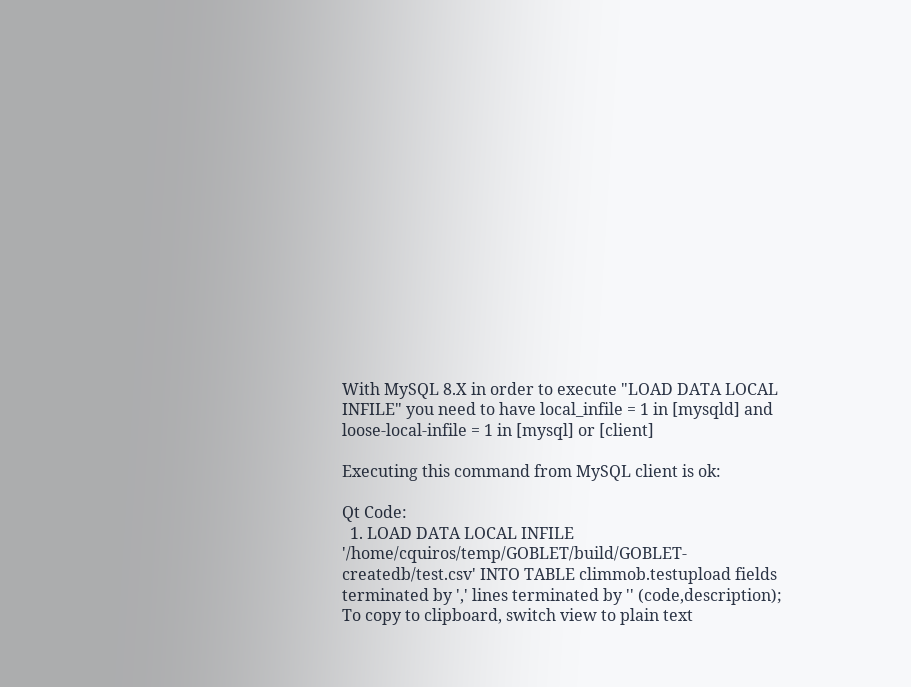With MySQL 8.X in order to execute "LOAD DATA LOCAL INFILE" you need to have local_infile = 1 in [mysqld] and loose-local-infile = 1 in [mysql] or [client]

Executing this command from MySQL client is ok:

Qt Code:
  1. LOAD DATA LOCAL INFILE '/home/cquiros/temp/GOBLET/build/GOBLET-createdb/test.csv' INTO TABLE climmob.testupload fields terminated by ',' lines terminated by '' (code,description);
To copy to clipboard, switch view to plain text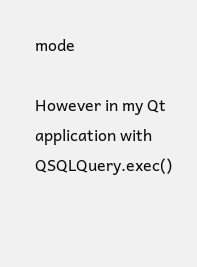mode

However in my Qt application with QSQLQuery.exec()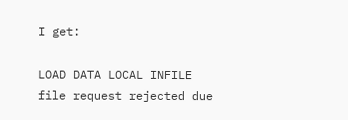I get:

LOAD DATA LOCAL INFILE file request rejected due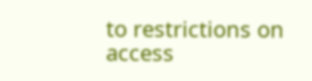to restrictions on access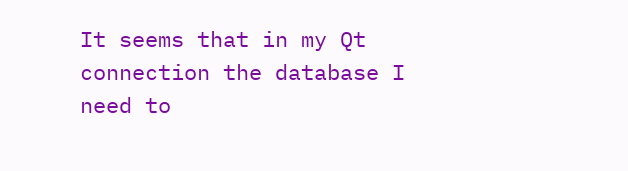It seems that in my Qt connection the database I need to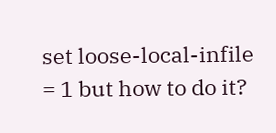set loose-local-infile = 1 but how to do it?